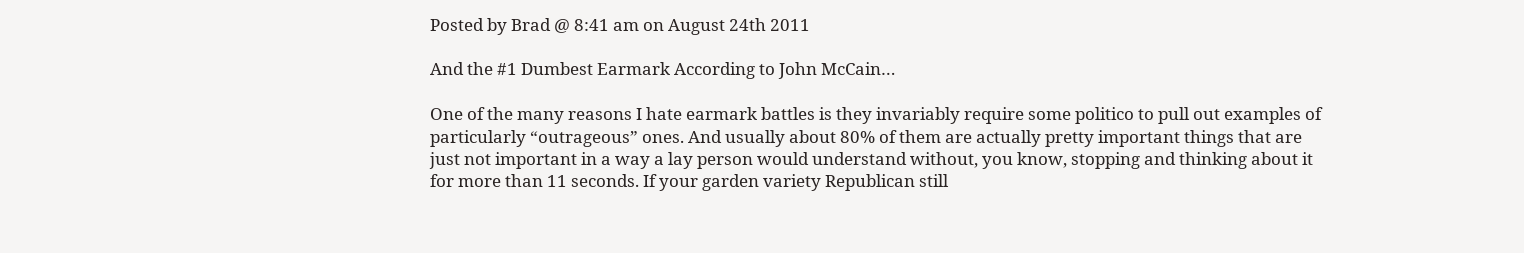Posted by Brad @ 8:41 am on August 24th 2011

And the #1 Dumbest Earmark According to John McCain…

One of the many reasons I hate earmark battles is they invariably require some politico to pull out examples of particularly “outrageous” ones. And usually about 80% of them are actually pretty important things that are just not important in a way a lay person would understand without, you know, stopping and thinking about it for more than 11 seconds. If your garden variety Republican still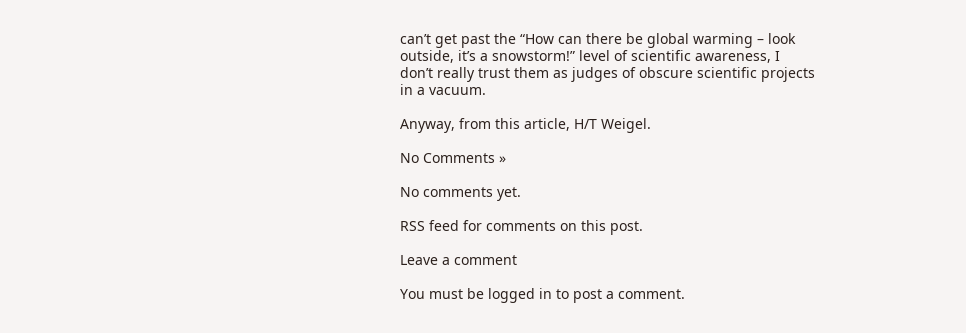can’t get past the “How can there be global warming – look outside, it’s a snowstorm!” level of scientific awareness, I don’t really trust them as judges of obscure scientific projects in a vacuum.

Anyway, from this article, H/T Weigel.

No Comments »

No comments yet.

RSS feed for comments on this post.

Leave a comment

You must be logged in to post a comment.